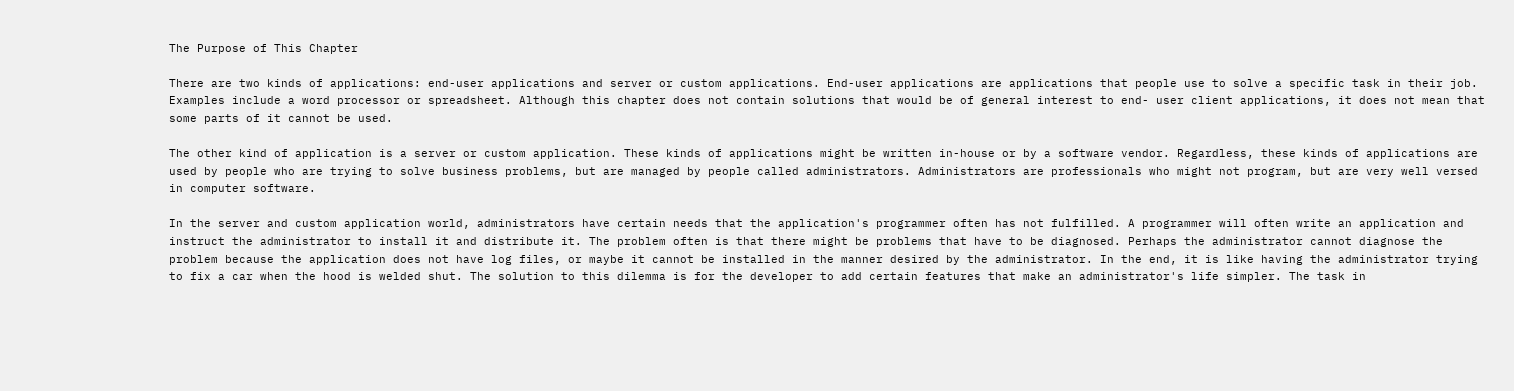The Purpose of This Chapter

There are two kinds of applications: end-user applications and server or custom applications. End-user applications are applications that people use to solve a specific task in their job. Examples include a word processor or spreadsheet. Although this chapter does not contain solutions that would be of general interest to end- user client applications, it does not mean that some parts of it cannot be used.

The other kind of application is a server or custom application. These kinds of applications might be written in-house or by a software vendor. Regardless, these kinds of applications are used by people who are trying to solve business problems, but are managed by people called administrators. Administrators are professionals who might not program, but are very well versed in computer software.

In the server and custom application world, administrators have certain needs that the application's programmer often has not fulfilled. A programmer will often write an application and instruct the administrator to install it and distribute it. The problem often is that there might be problems that have to be diagnosed. Perhaps the administrator cannot diagnose the problem because the application does not have log files, or maybe it cannot be installed in the manner desired by the administrator. In the end, it is like having the administrator trying to fix a car when the hood is welded shut. The solution to this dilemma is for the developer to add certain features that make an administrator's life simpler. The task in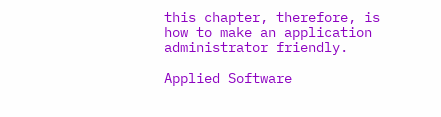this chapter, therefore, is how to make an application administrator friendly.

Applied Software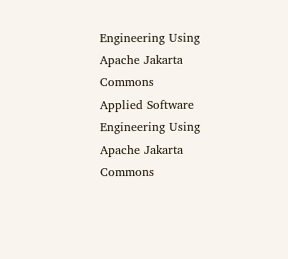Engineering Using Apache Jakarta Commons
Applied Software Engineering Using Apache Jakarta Commons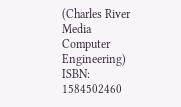(Charles River Media Computer Engineering)
ISBN: 1584502460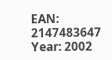EAN: 2147483647
Year: 2002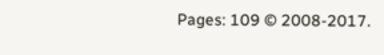Pages: 109 © 2008-2017.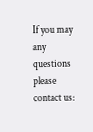If you may any questions please contact us: